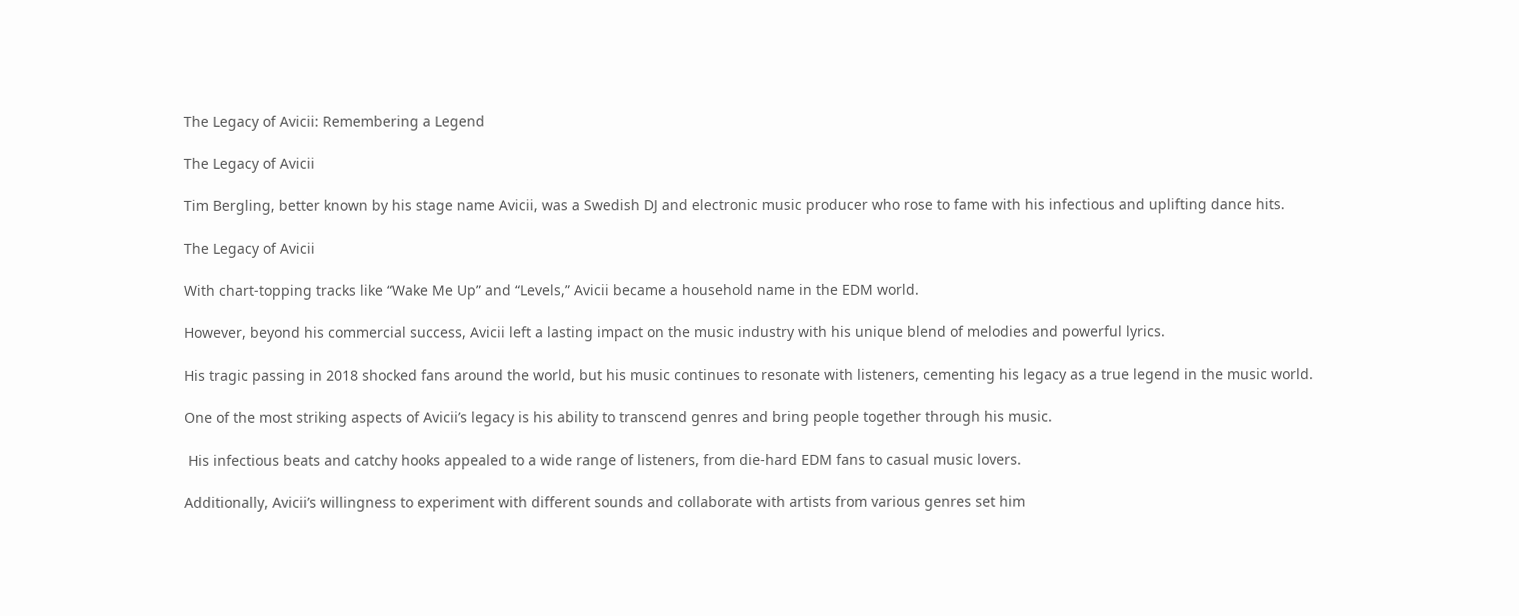The Legacy of Avicii: Remembering a Legend

The Legacy of Avicii

Tim Bergling, better known by his stage name Avicii, was a Swedish DJ and electronic music producer who rose to fame with his infectious and uplifting dance hits.

The Legacy of Avicii

With chart-topping tracks like “Wake Me Up” and “Levels,” Avicii became a household name in the EDM world.

However, beyond his commercial success, Avicii left a lasting impact on the music industry with his unique blend of melodies and powerful lyrics.

His tragic passing in 2018 shocked fans around the world, but his music continues to resonate with listeners, cementing his legacy as a true legend in the music world.

One of the most striking aspects of Avicii’s legacy is his ability to transcend genres and bring people together through his music.

 His infectious beats and catchy hooks appealed to a wide range of listeners, from die-hard EDM fans to casual music lovers.

Additionally, Avicii’s willingness to experiment with different sounds and collaborate with artists from various genres set him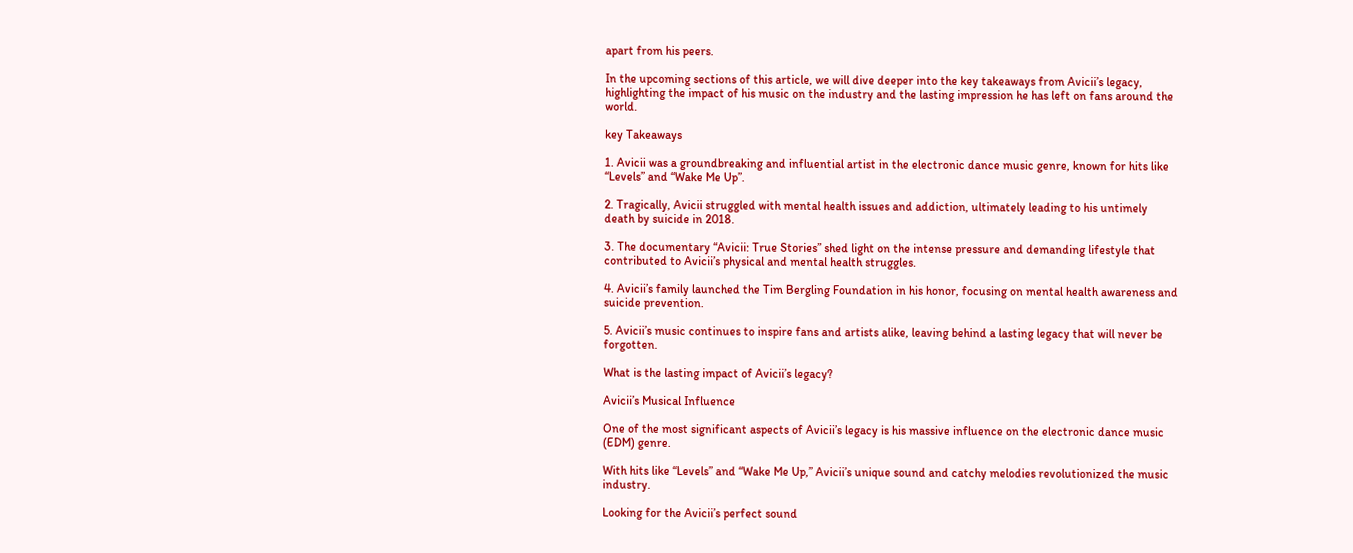apart from his peers.

In the upcoming sections of this article, we will dive deeper into the key takeaways from Avicii’s legacy, highlighting the impact of his music on the industry and the lasting impression he has left on fans around the world.

key Takeaways

1. Avicii was a groundbreaking and influential artist in the electronic dance music genre, known for hits like “Levels” and “Wake Me Up”.

2. Tragically, Avicii struggled with mental health issues and addiction, ultimately leading to his untimely death by suicide in 2018.

3. The documentary “Avicii: True Stories” shed light on the intense pressure and demanding lifestyle that contributed to Avicii’s physical and mental health struggles.

4. Avicii’s family launched the Tim Bergling Foundation in his honor, focusing on mental health awareness and suicide prevention.

5. Avicii’s music continues to inspire fans and artists alike, leaving behind a lasting legacy that will never be forgotten.

What is the lasting impact of Avicii’s legacy?

Avicii’s Musical Influence

One of the most significant aspects of Avicii’s legacy is his massive influence on the electronic dance music (EDM) genre.

With hits like “Levels” and “Wake Me Up,” Avicii’s unique sound and catchy melodies revolutionized the music industry.

Looking for the Avicii’s perfect sound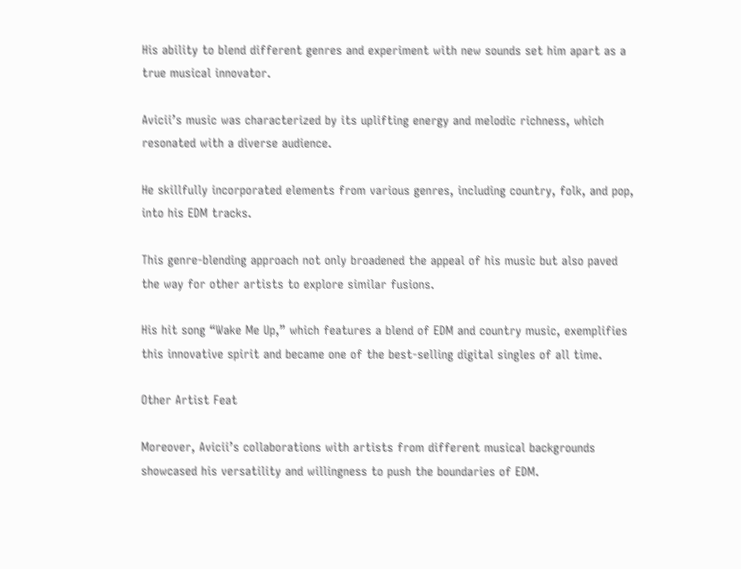His ability to blend different genres and experiment with new sounds set him apart as a true musical innovator.

Avicii’s music was characterized by its uplifting energy and melodic richness, which resonated with a diverse audience.

He skillfully incorporated elements from various genres, including country, folk, and pop, into his EDM tracks.

This genre-blending approach not only broadened the appeal of his music but also paved the way for other artists to explore similar fusions.

His hit song “Wake Me Up,” which features a blend of EDM and country music, exemplifies this innovative spirit and became one of the best-selling digital singles of all time.

Other Artist Feat

Moreover, Avicii’s collaborations with artists from different musical backgrounds showcased his versatility and willingness to push the boundaries of EDM.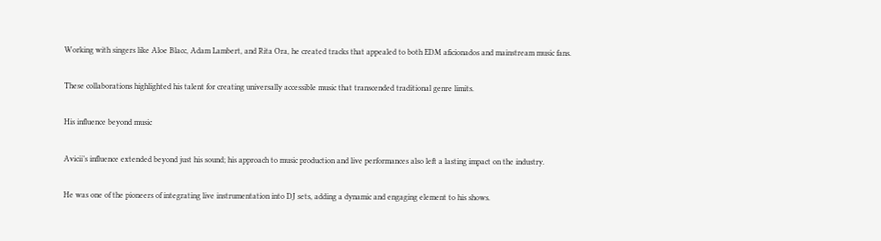Working with singers like Aloe Blacc, Adam Lambert, and Rita Ora, he created tracks that appealed to both EDM aficionados and mainstream music fans.

These collaborations highlighted his talent for creating universally accessible music that transcended traditional genre limits.

His influence beyond music

Avicii’s influence extended beyond just his sound; his approach to music production and live performances also left a lasting impact on the industry.

He was one of the pioneers of integrating live instrumentation into DJ sets, adding a dynamic and engaging element to his shows.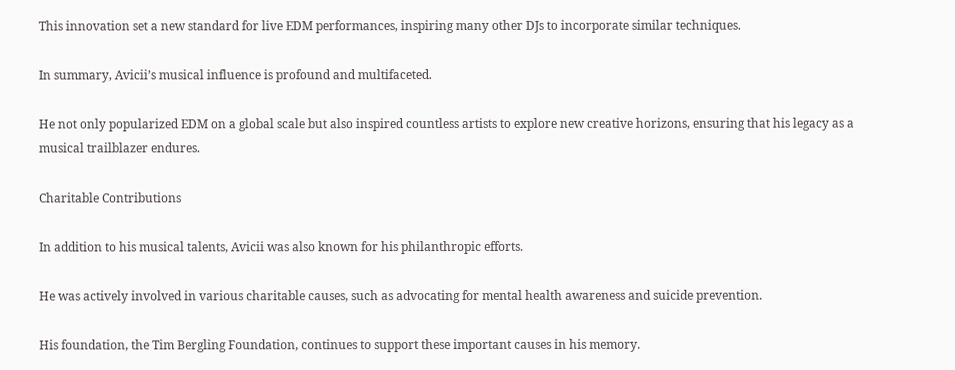This innovation set a new standard for live EDM performances, inspiring many other DJs to incorporate similar techniques.

In summary, Avicii’s musical influence is profound and multifaceted.

He not only popularized EDM on a global scale but also inspired countless artists to explore new creative horizons, ensuring that his legacy as a musical trailblazer endures.

Charitable Contributions

In addition to his musical talents, Avicii was also known for his philanthropic efforts.

He was actively involved in various charitable causes, such as advocating for mental health awareness and suicide prevention.

His foundation, the Tim Bergling Foundation, continues to support these important causes in his memory.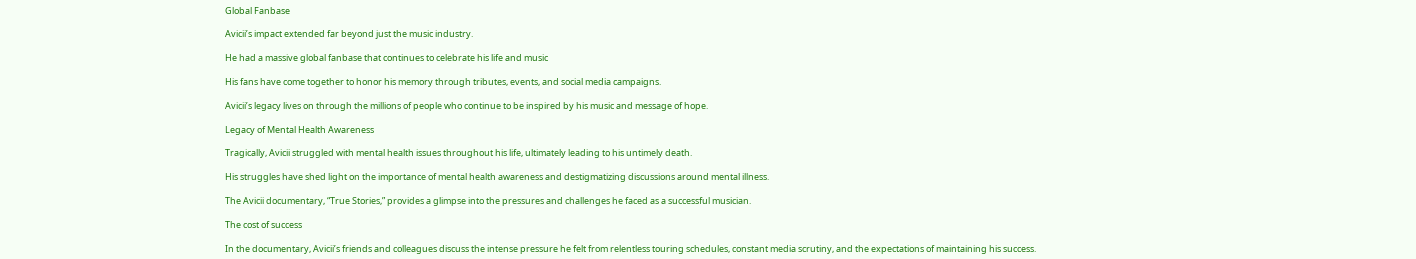Global Fanbase

Avicii’s impact extended far beyond just the music industry.

He had a massive global fanbase that continues to celebrate his life and music

His fans have come together to honor his memory through tributes, events, and social media campaigns.

Avicii’s legacy lives on through the millions of people who continue to be inspired by his music and message of hope.

Legacy of Mental Health Awareness

Tragically, Avicii struggled with mental health issues throughout his life, ultimately leading to his untimely death.

His struggles have shed light on the importance of mental health awareness and destigmatizing discussions around mental illness.

The Avicii documentary, “True Stories,” provides a glimpse into the pressures and challenges he faced as a successful musician.

The cost of success

In the documentary, Avicii’s friends and colleagues discuss the intense pressure he felt from relentless touring schedules, constant media scrutiny, and the expectations of maintaining his success.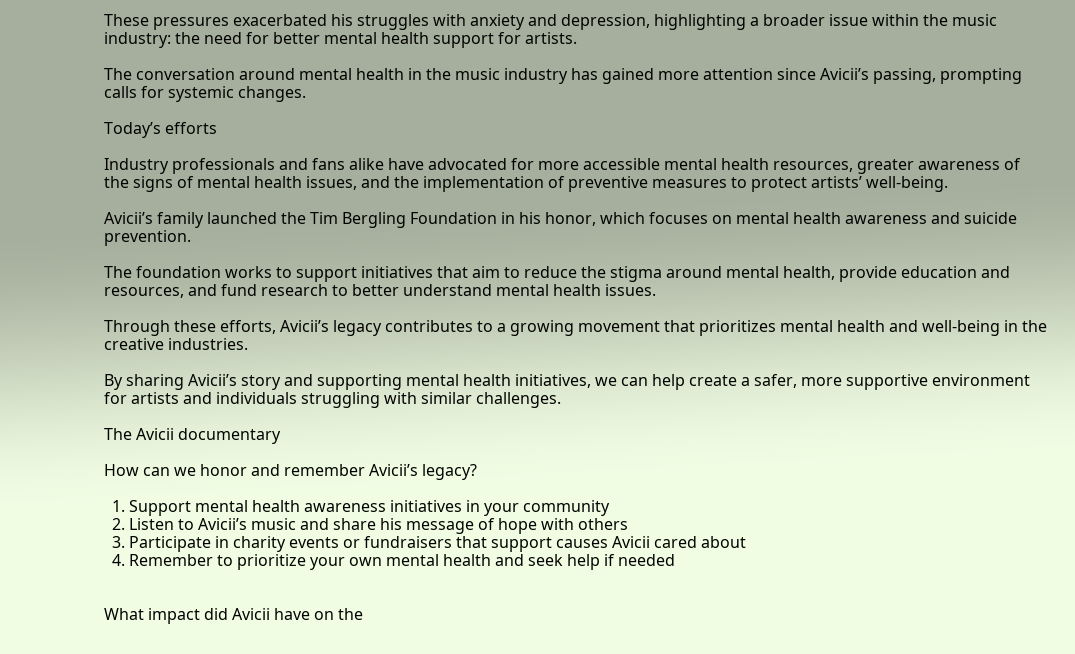These pressures exacerbated his struggles with anxiety and depression, highlighting a broader issue within the music industry: the need for better mental health support for artists.

The conversation around mental health in the music industry has gained more attention since Avicii’s passing, prompting calls for systemic changes.

Today’s efforts

Industry professionals and fans alike have advocated for more accessible mental health resources, greater awareness of the signs of mental health issues, and the implementation of preventive measures to protect artists’ well-being.

Avicii’s family launched the Tim Bergling Foundation in his honor, which focuses on mental health awareness and suicide prevention.

The foundation works to support initiatives that aim to reduce the stigma around mental health, provide education and resources, and fund research to better understand mental health issues.

Through these efforts, Avicii’s legacy contributes to a growing movement that prioritizes mental health and well-being in the creative industries.

By sharing Avicii’s story and supporting mental health initiatives, we can help create a safer, more supportive environment for artists and individuals struggling with similar challenges.

The Avicii documentary

How can we honor and remember Avicii’s legacy?

  1. Support mental health awareness initiatives in your community
  2. Listen to Avicii’s music and share his message of hope with others
  3. Participate in charity events or fundraisers that support causes Avicii cared about
  4. Remember to prioritize your own mental health and seek help if needed


What impact did Avicii have on the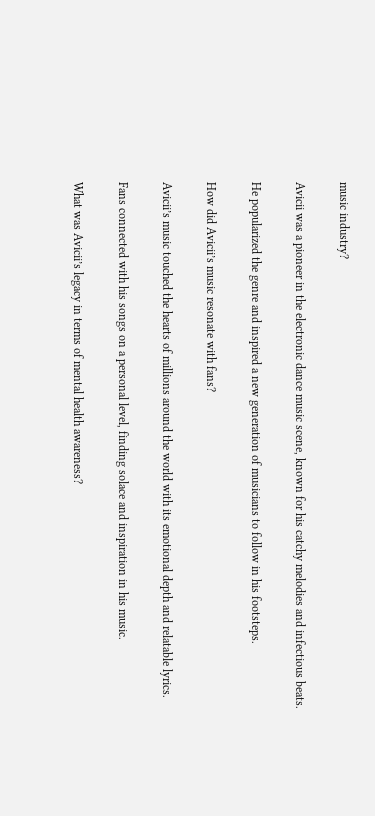music industry?

Avicii was a pioneer in the electronic dance music scene, known for his catchy melodies and infectious beats.

He popularized the genre and inspired a new generation of musicians to follow in his footsteps.

How did Avicii’s music resonate with fans?

Avicii’s music touched the hearts of millions around the world with its emotional depth and relatable lyrics.

Fans connected with his songs on a personal level, finding solace and inspiration in his music.

What was Avicii’s legacy in terms of mental health awareness?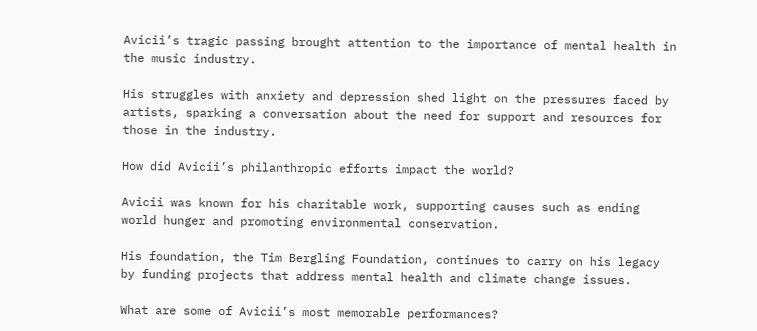Avicii’s tragic passing brought attention to the importance of mental health in the music industry.

His struggles with anxiety and depression shed light on the pressures faced by artists, sparking a conversation about the need for support and resources for those in the industry.

How did Avicii’s philanthropic efforts impact the world?

Avicii was known for his charitable work, supporting causes such as ending world hunger and promoting environmental conservation.

His foundation, the Tim Bergling Foundation, continues to carry on his legacy by funding projects that address mental health and climate change issues.

What are some of Avicii’s most memorable performances?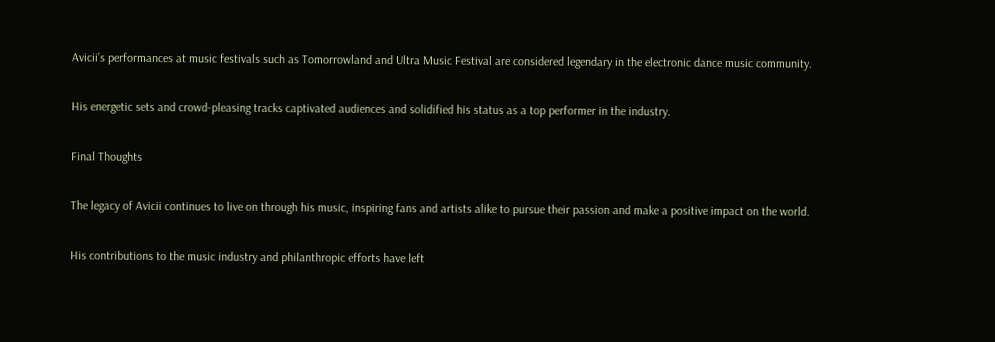Avicii’s performances at music festivals such as Tomorrowland and Ultra Music Festival are considered legendary in the electronic dance music community.

His energetic sets and crowd-pleasing tracks captivated audiences and solidified his status as a top performer in the industry.

Final Thoughts

The legacy of Avicii continues to live on through his music, inspiring fans and artists alike to pursue their passion and make a positive impact on the world.

His contributions to the music industry and philanthropic efforts have left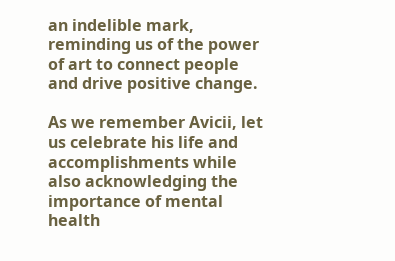an indelible mark, reminding us of the power of art to connect people and drive positive change.

As we remember Avicii, let us celebrate his life and accomplishments while also acknowledging the importance of mental health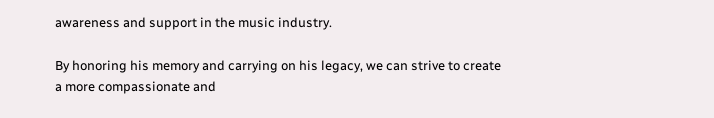awareness and support in the music industry.

By honoring his memory and carrying on his legacy, we can strive to create a more compassionate and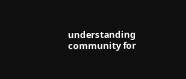understanding community for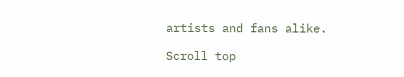artists and fans alike.

Scroll top